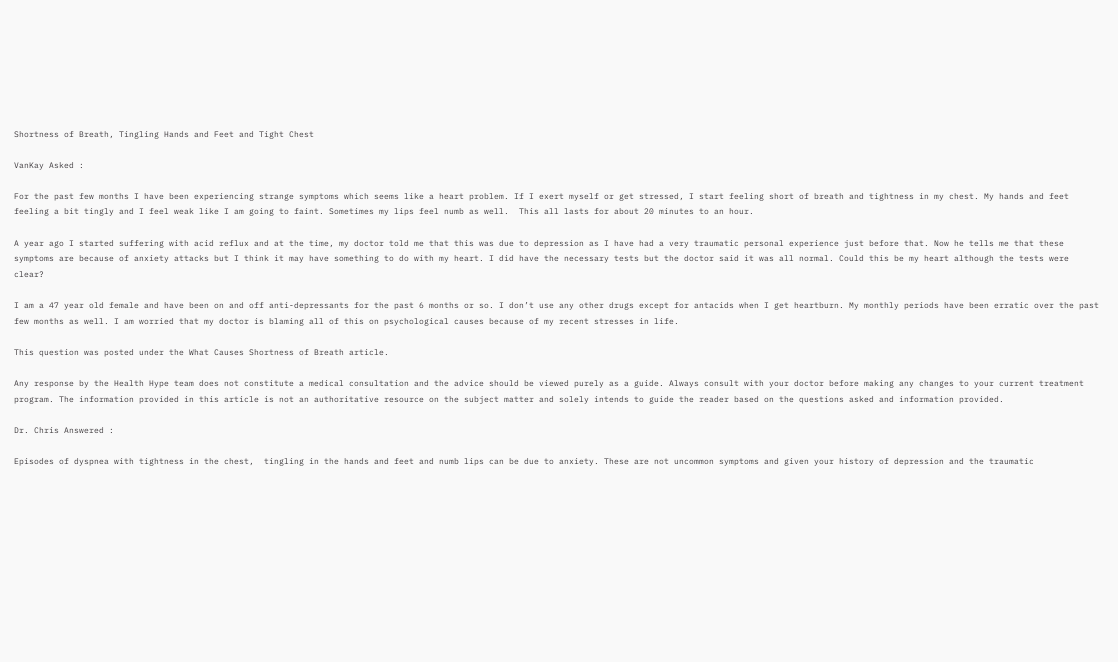Shortness of Breath, Tingling Hands and Feet and Tight Chest

VanKay Asked :

For the past few months I have been experiencing strange symptoms which seems like a heart problem. If I exert myself or get stressed, I start feeling short of breath and tightness in my chest. My hands and feet feeling a bit tingly and I feel weak like I am going to faint. Sometimes my lips feel numb as well.  This all lasts for about 20 minutes to an hour.

A year ago I started suffering with acid reflux and at the time, my doctor told me that this was due to depression as I have had a very traumatic personal experience just before that. Now he tells me that these symptoms are because of anxiety attacks but I think it may have something to do with my heart. I did have the necessary tests but the doctor said it was all normal. Could this be my heart although the tests were clear?

I am a 47 year old female and have been on and off anti-depressants for the past 6 months or so. I don’t use any other drugs except for antacids when I get heartburn. My monthly periods have been erratic over the past few months as well. I am worried that my doctor is blaming all of this on psychological causes because of my recent stresses in life.

This question was posted under the What Causes Shortness of Breath article.

Any response by the Health Hype team does not constitute a medical consultation and the advice should be viewed purely as a guide. Always consult with your doctor before making any changes to your current treatment program. The information provided in this article is not an authoritative resource on the subject matter and solely intends to guide the reader based on the questions asked and information provided.

Dr. Chris Answered :

Episodes of dyspnea with tightness in the chest,  tingling in the hands and feet and numb lips can be due to anxiety. These are not uncommon symptoms and given your history of depression and the traumatic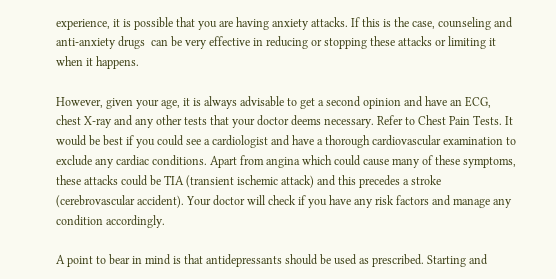experience, it is possible that you are having anxiety attacks. If this is the case, counseling and anti-anxiety drugs  can be very effective in reducing or stopping these attacks or limiting it when it happens.

However, given your age, it is always advisable to get a second opinion and have an ECG, chest X-ray and any other tests that your doctor deems necessary. Refer to Chest Pain Tests. It would be best if you could see a cardiologist and have a thorough cardiovascular examination to exclude any cardiac conditions. Apart from angina which could cause many of these symptoms, these attacks could be TIA (transient ischemic attack) and this precedes a stroke (cerebrovascular accident). Your doctor will check if you have any risk factors and manage any condition accordingly.

A point to bear in mind is that antidepressants should be used as prescribed. Starting and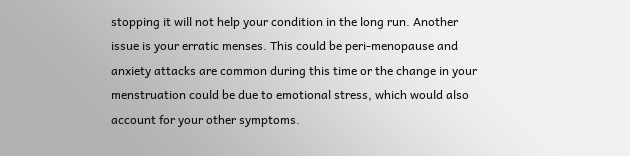stopping it will not help your condition in the long run. Another issue is your erratic menses. This could be peri-menopause and anxiety attacks are common during this time or the change in your menstruation could be due to emotional stress, which would also account for your other symptoms.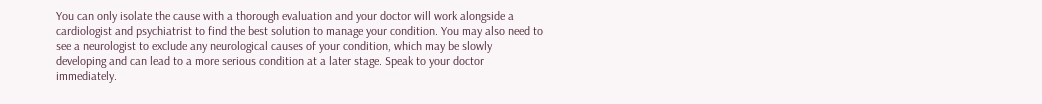You can only isolate the cause with a thorough evaluation and your doctor will work alongside a cardiologist and psychiatrist to find the best solution to manage your condition. You may also need to see a neurologist to exclude any neurological causes of your condition, which may be slowly developing and can lead to a more serious condition at a later stage. Speak to your doctor immediately.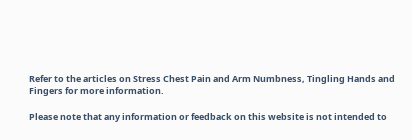Refer to the articles on Stress Chest Pain and Arm Numbness, Tingling Hands and Fingers for more information.

Please note that any information or feedback on this website is not intended to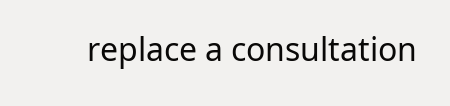replace a consultation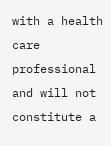with a health care professional and will not constitute a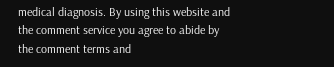medical diagnosis. By using this website and the comment service you agree to abide by the comment terms and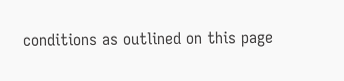conditions as outlined on this page